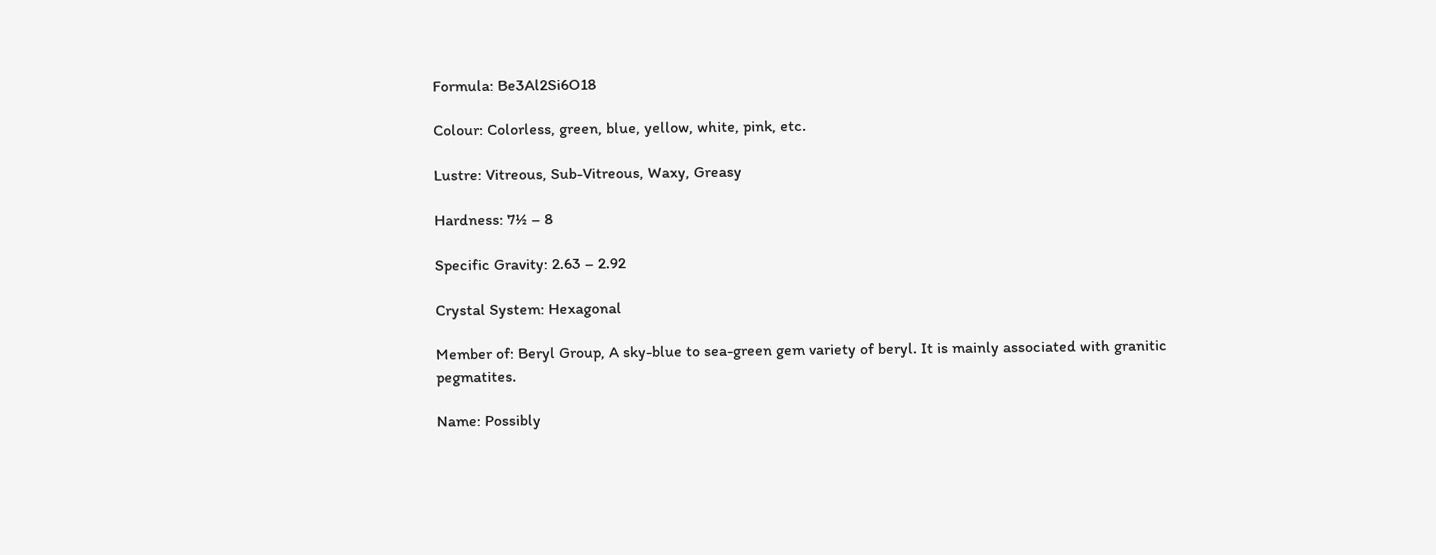Formula: Be3Al2Si6O18

Colour: Colorless, green, blue, yellow, white, pink, etc.

Lustre: Vitreous, Sub-Vitreous, Waxy, Greasy

Hardness: 7½ – 8

Specific Gravity: 2.63 – 2.92

Crystal System: Hexagonal

Member of: Beryl Group, A sky-blue to sea-green gem variety of beryl. It is mainly associated with granitic pegmatites.

Name: Possibly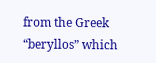from the Greek “beryllos” which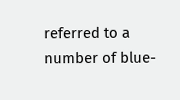referred to a number of blue-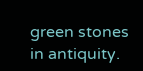green stones in antiquity.